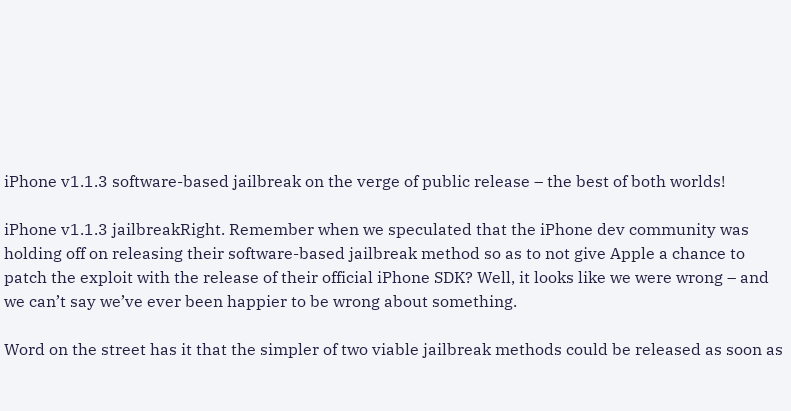iPhone v1.1.3 software-based jailbreak on the verge of public release – the best of both worlds!

iPhone v1.1.3 jailbreakRight. Remember when we speculated that the iPhone dev community was holding off on releasing their software-based jailbreak method so as to not give Apple a chance to patch the exploit with the release of their official iPhone SDK? Well, it looks like we were wrong – and we can’t say we’ve ever been happier to be wrong about something.

Word on the street has it that the simpler of two viable jailbreak methods could be released as soon as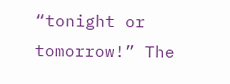“tonight or tomorrow!” The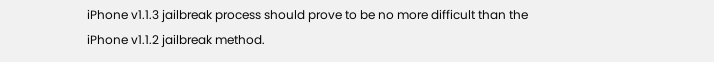iPhone v1.1.3 jailbreak process should prove to be no more difficult than the iPhone v1.1.2 jailbreak method.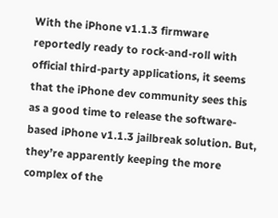With the iPhone v1.1.3 firmware reportedly ready to rock-and-roll with official third-party applications, it seems that the iPhone dev community sees this as a good time to release the software-based iPhone v1.1.3 jailbreak solution. But, they’re apparently keeping the more complex of the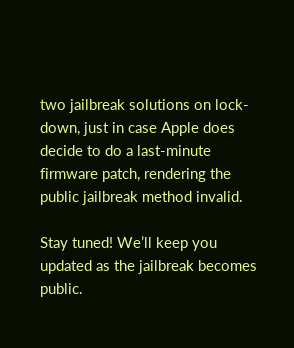two jailbreak solutions on lock-down, just in case Apple does decide to do a last-minute firmware patch, rendering the public jailbreak method invalid.

Stay tuned! We’ll keep you updated as the jailbreak becomes public.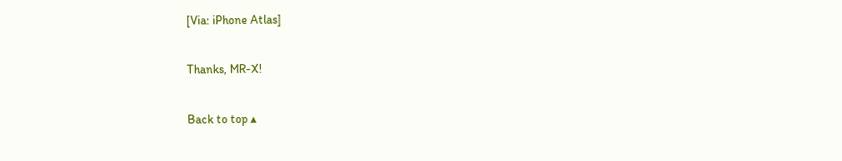[Via: iPhone Atlas]

Thanks, MR-X!

Back to top ▴